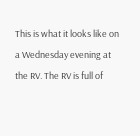This is what it looks like on a Wednesday evening at the RV. The RV is full of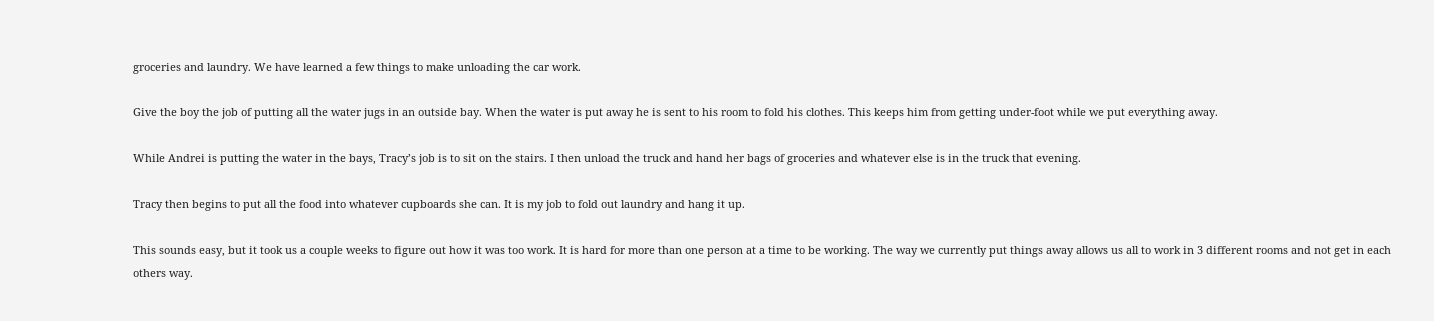groceries and laundry. We have learned a few things to make unloading the car work.

Give the boy the job of putting all the water jugs in an outside bay. When the water is put away he is sent to his room to fold his clothes. This keeps him from getting under-foot while we put everything away.

While Andrei is putting the water in the bays, Tracy’s job is to sit on the stairs. I then unload the truck and hand her bags of groceries and whatever else is in the truck that evening.

Tracy then begins to put all the food into whatever cupboards she can. It is my job to fold out laundry and hang it up.

This sounds easy, but it took us a couple weeks to figure out how it was too work. It is hard for more than one person at a time to be working. The way we currently put things away allows us all to work in 3 different rooms and not get in each others way.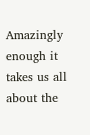Amazingly enough it takes us all about the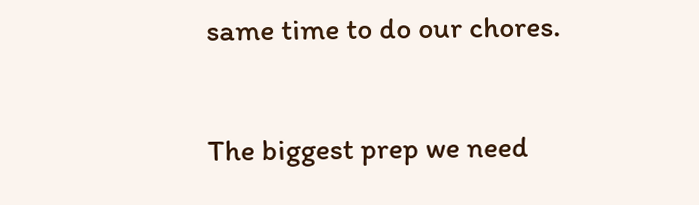same time to do our chores.

The biggest prep we need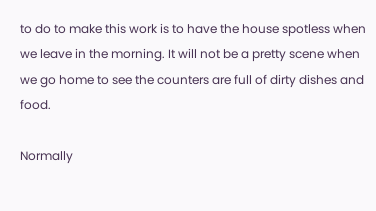to do to make this work is to have the house spotless when we leave in the morning. It will not be a pretty scene when we go home to see the counters are full of dirty dishes and food.

Normally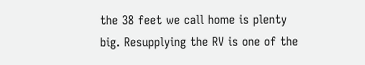the 38 feet we call home is plenty big. Resupplying the RV is one of the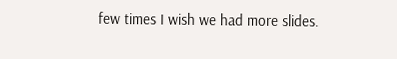few times I wish we had more slides.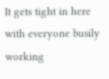It gets tight in here with everyone busily working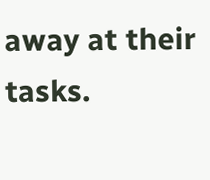away at their tasks.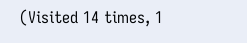(Visited 14 times, 1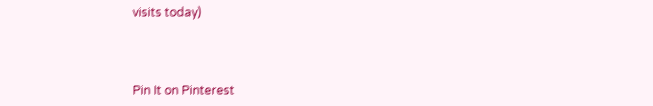visits today)



Pin It on Pinterest